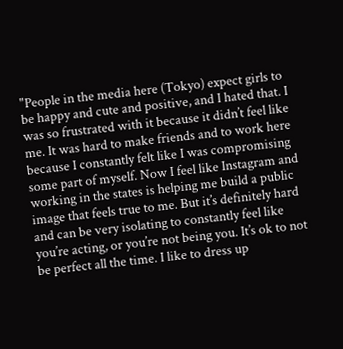"People in the media here (Tokyo) expect girls to be happy and cute and positive, and I hated that. I was so frustrated with it because it didn’t feel like me. It was hard to make friends and to work here because I constantly felt like I was compromising some part of myself. Now I feel like Instagram and working in the states is helping me build a public image that feels true to me. But it’s definitely hard and can be very isolating to constantly feel like you’re acting, or you’re not being you. It’s ok to not be perfect all the time. I like to dress up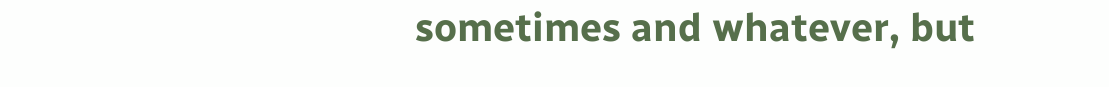sometimes and whatever, but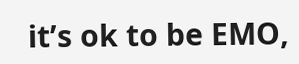it’s ok to be EMO,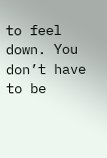to feel down. You don’t have to be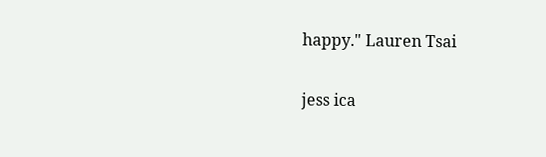happy." Lauren Tsai

jess ica